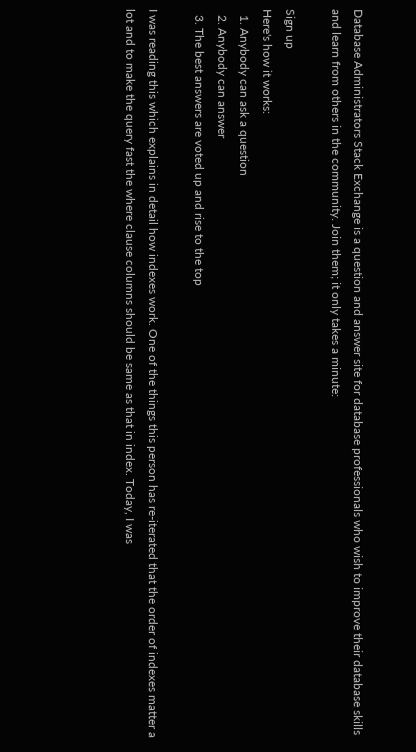Database Administrators Stack Exchange is a question and answer site for database professionals who wish to improve their database skills and learn from others in the community. Join them; it only takes a minute:

Sign up
Here's how it works:
  1. Anybody can ask a question
  2. Anybody can answer
  3. The best answers are voted up and rise to the top

I was reading this which explains in detail how indexes work. One of the things this person has re-iterated that the order of indexes matter a lot and to make the query fast the where clause columns should be same as that in index. Today, I was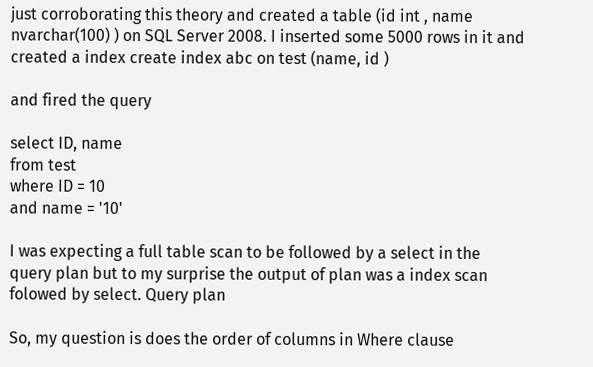just corroborating this theory and created a table (id int , name nvarchar(100) ) on SQL Server 2008. I inserted some 5000 rows in it and created a index create index abc on test (name, id )

and fired the query

select ID, name
from test
where ID = 10
and name = '10'

I was expecting a full table scan to be followed by a select in the query plan but to my surprise the output of plan was a index scan folowed by select. Query plan

So, my question is does the order of columns in Where clause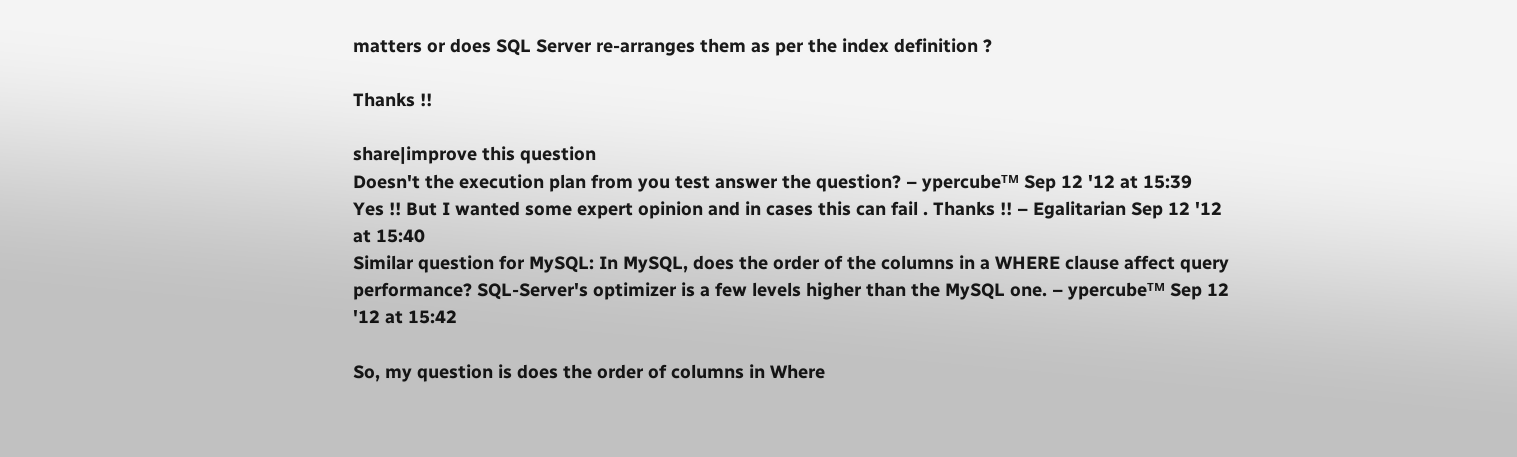matters or does SQL Server re-arranges them as per the index definition ?

Thanks !!

share|improve this question
Doesn't the execution plan from you test answer the question? – ypercubeᵀᴹ Sep 12 '12 at 15:39
Yes !! But I wanted some expert opinion and in cases this can fail . Thanks !! – Egalitarian Sep 12 '12 at 15:40
Similar question for MySQL: In MySQL, does the order of the columns in a WHERE clause affect query performance? SQL-Server's optimizer is a few levels higher than the MySQL one. – ypercubeᵀᴹ Sep 12 '12 at 15:42

So, my question is does the order of columns in Where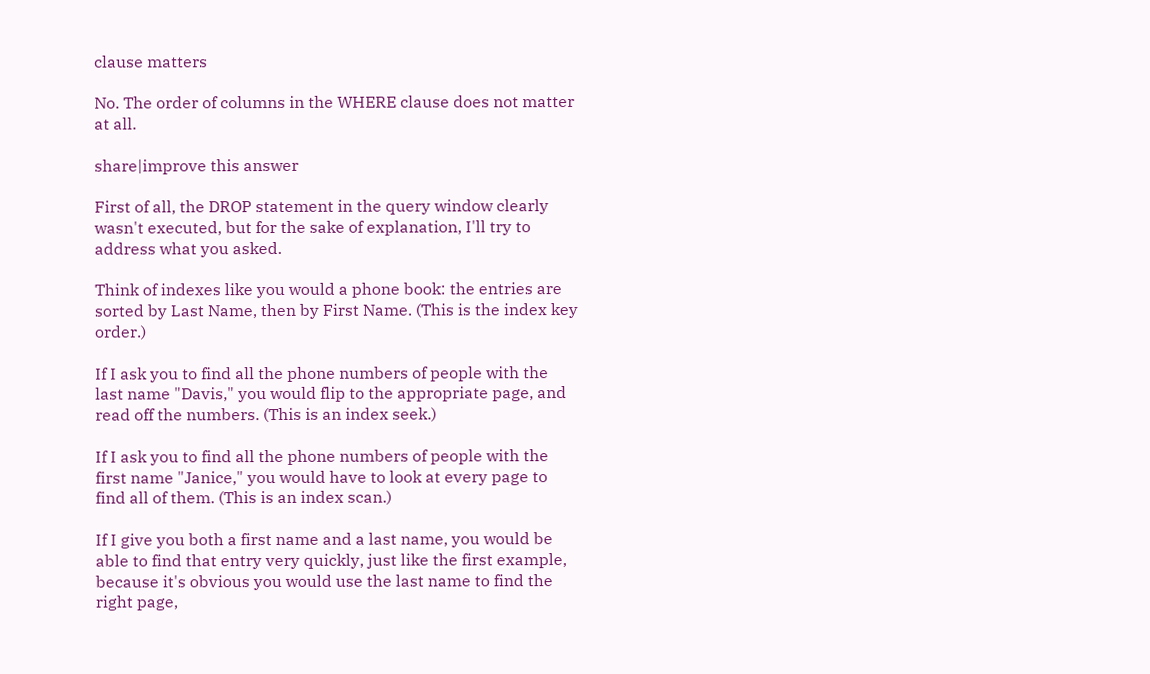clause matters

No. The order of columns in the WHERE clause does not matter at all.

share|improve this answer

First of all, the DROP statement in the query window clearly wasn't executed, but for the sake of explanation, I'll try to address what you asked.

Think of indexes like you would a phone book: the entries are sorted by Last Name, then by First Name. (This is the index key order.)

If I ask you to find all the phone numbers of people with the last name "Davis," you would flip to the appropriate page, and read off the numbers. (This is an index seek.)

If I ask you to find all the phone numbers of people with the first name "Janice," you would have to look at every page to find all of them. (This is an index scan.)

If I give you both a first name and a last name, you would be able to find that entry very quickly, just like the first example, because it's obvious you would use the last name to find the right page,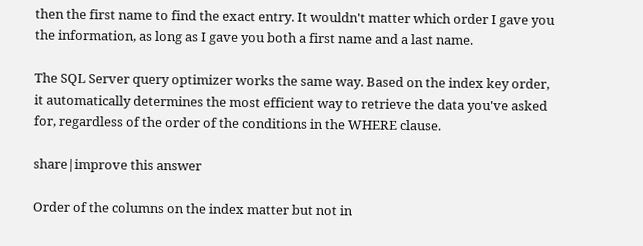then the first name to find the exact entry. It wouldn't matter which order I gave you the information, as long as I gave you both a first name and a last name.

The SQL Server query optimizer works the same way. Based on the index key order, it automatically determines the most efficient way to retrieve the data you've asked for, regardless of the order of the conditions in the WHERE clause.

share|improve this answer

Order of the columns on the index matter but not in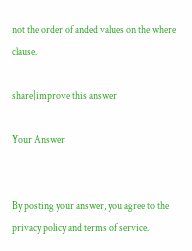not the order of anded values on the where clause.

share|improve this answer

Your Answer


By posting your answer, you agree to the privacy policy and terms of service.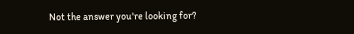Not the answer you're looking for?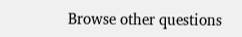Browse other questions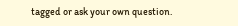tagged or ask your own question.